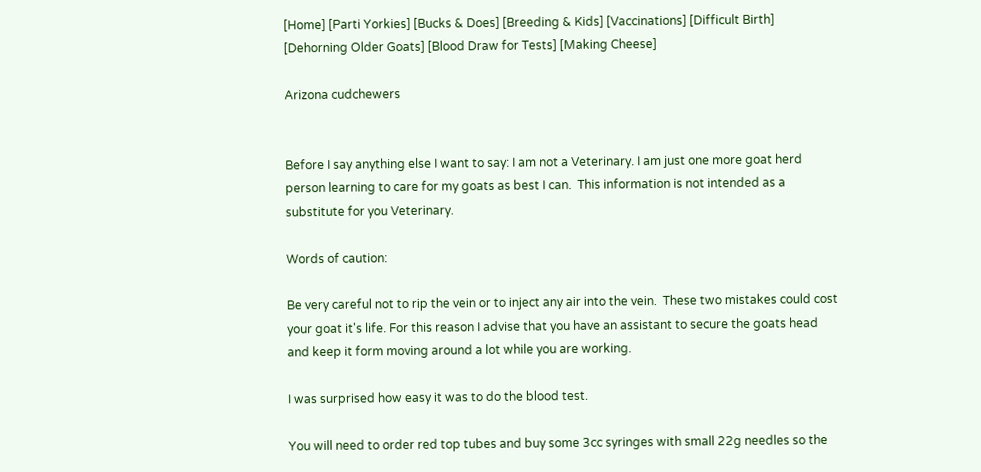[Home] [Parti Yorkies] [Bucks & Does] [Breeding & Kids] [Vaccinations] [Difficult Birth] [Dehorning Older Goats] [Blood Draw for Tests] [Making Cheese]

Arizona cudchewers


Before I say anything else I want to say: I am not a Veterinary. I am just one more goat herd person learning to care for my goats as best I can.  This information is not intended as a substitute for you Veterinary.

Words of caution:

Be very careful not to rip the vein or to inject any air into the vein.  These two mistakes could cost your goat it's life. For this reason I advise that you have an assistant to secure the goats head and keep it form moving around a lot while you are working.

I was surprised how easy it was to do the blood test.

You will need to order red top tubes and buy some 3cc syringes with small 22g needles so the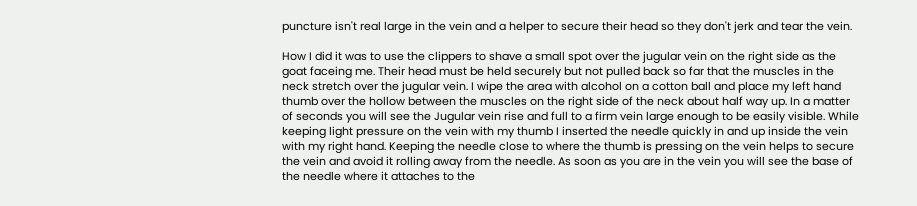puncture isn't real large in the vein and a helper to secure their head so they don't jerk and tear the vein.

How I did it was to use the clippers to shave a small spot over the jugular vein on the right side as the goat faceing me. Their head must be held securely but not pulled back so far that the muscles in the neck stretch over the jugular vein. I wipe the area with alcohol on a cotton ball and place my left hand thumb over the hollow between the muscles on the right side of the neck about half way up. In a matter of seconds you will see the Jugular vein rise and full to a firm vein large enough to be easily visible. While keeping light pressure on the vein with my thumb I inserted the needle quickly in and up inside the vein with my right hand. Keeping the needle close to where the thumb is pressing on the vein helps to secure the vein and avoid it rolling away from the needle. As soon as you are in the vein you will see the base of the needle where it attaches to the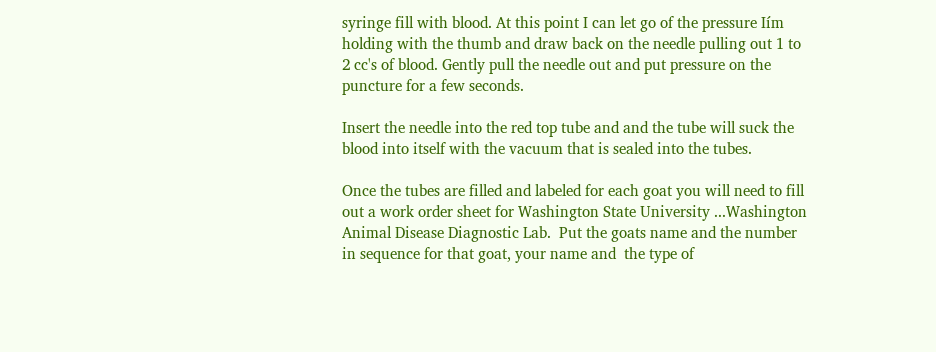syringe fill with blood. At this point I can let go of the pressure Iím holding with the thumb and draw back on the needle pulling out 1 to 2 cc's of blood. Gently pull the needle out and put pressure on the puncture for a few seconds.

Insert the needle into the red top tube and and the tube will suck the blood into itself with the vacuum that is sealed into the tubes.

Once the tubes are filled and labeled for each goat you will need to fill out a work order sheet for Washington State University ...Washington Animal Disease Diagnostic Lab.  Put the goats name and the number in sequence for that goat, your name and  the type of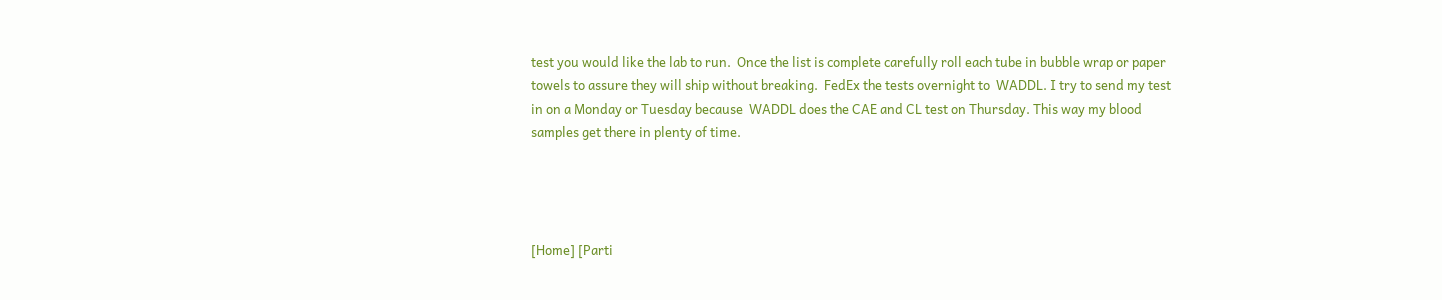test you would like the lab to run.  Once the list is complete carefully roll each tube in bubble wrap or paper towels to assure they will ship without breaking.  FedEx the tests overnight to  WADDL. I try to send my test in on a Monday or Tuesday because  WADDL does the CAE and CL test on Thursday. This way my blood samples get there in plenty of time.




[Home] [Parti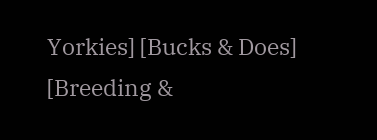Yorkies] [Bucks & Does] [Breeding &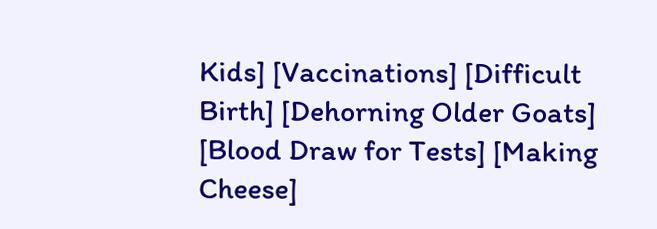Kids] [Vaccinations] [Difficult Birth] [Dehorning Older Goats] [Blood Draw for Tests] [Making Cheese]